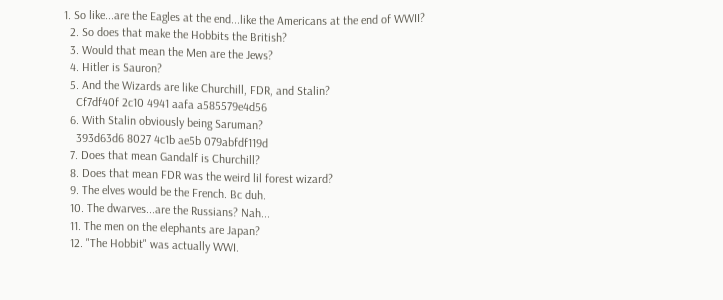1. So like...are the Eagles at the end...like the Americans at the end of WWII?
  2. So does that make the Hobbits the British?
  3. Would that mean the Men are the Jews?
  4. Hitler is Sauron?
  5. And the Wizards are like Churchill, FDR, and Stalin?
    Cf7df40f 2c10 4941 aafa a585579e4d56
  6. With Stalin obviously being Saruman?
    393d63d6 8027 4c1b ae5b 079abfdf119d
  7. Does that mean Gandalf is Churchill?
  8. Does that mean FDR was the weird lil forest wizard?
  9. The elves would be the French. Bc duh.
  10. The dwarves...are the Russians? Nah...
  11. The men on the elephants are Japan?
  12. "The Hobbit" was actually WWI.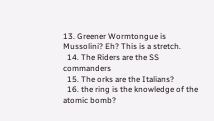13. Greener Wormtongue is Mussolini? Eh? This is a stretch.
  14. The Riders are the SS commanders
  15. The orks are the Italians?
  16. the ring is the knowledge of the atomic bomb?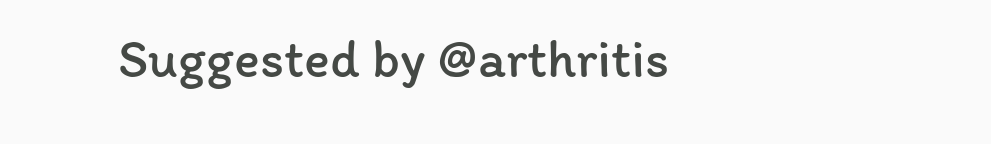Suggested by @arthritis